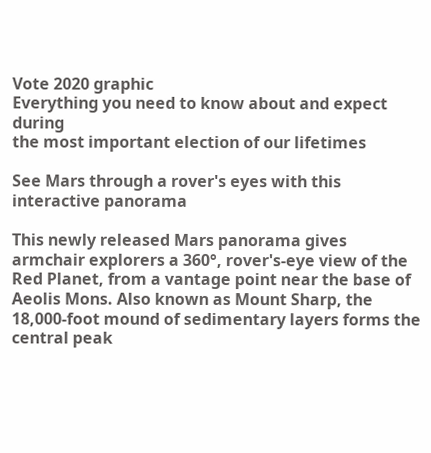Vote 2020 graphic
Everything you need to know about and expect during
the most important election of our lifetimes

See Mars through a rover's eyes with this interactive panorama

This newly released Mars panorama gives armchair explorers a 360°, rover's-eye view of the Red Planet, from a vantage point near the base of Aeolis Mons. Also known as Mount Sharp, the 18,000-foot mound of sedimentary layers forms the central peak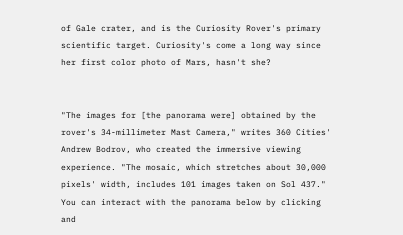of Gale crater, and is the Curiosity Rover's primary scientific target. Curiosity's come a long way since her first color photo of Mars, hasn't she?


"The images for [the panorama were] obtained by the rover's 34-millimeter Mast Camera," writes 360 Cities' Andrew Bodrov, who created the immersive viewing experience. "The mosaic, which stretches about 30,000 pixels' width, includes 101 images taken on Sol 437." You can interact with the panorama below by clicking and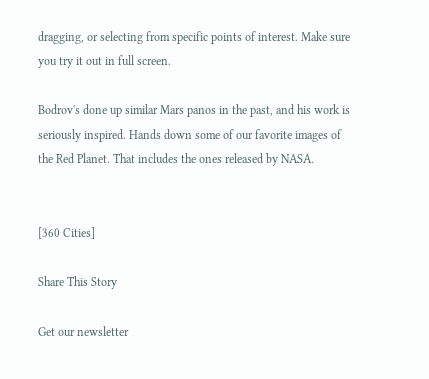dragging, or selecting from specific points of interest. Make sure you try it out in full screen.

Bodrov's done up similar Mars panos in the past, and his work is seriously inspired. Hands down some of our favorite images of the Red Planet. That includes the ones released by NASA.


[360 Cities]

Share This Story

Get our newsletter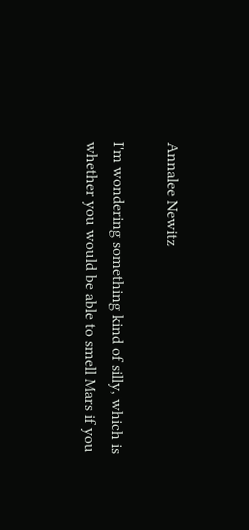Annalee Newitz

I'm wondering something kind of silly, which is whether you would be able to smell Mars if you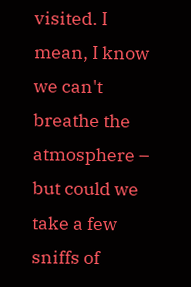visited. I mean, I know we can't breathe the atmosphere – but could we take a few sniffs of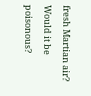fresh Martian air? Would it be poisonous?